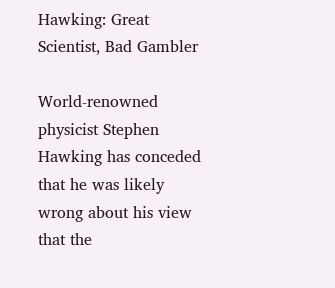Hawking: Great Scientist, Bad Gambler

World-renowned physicist Stephen Hawking has conceded that he was likely wrong about his view that the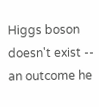Higgs boson doesn't exist -- an outcome he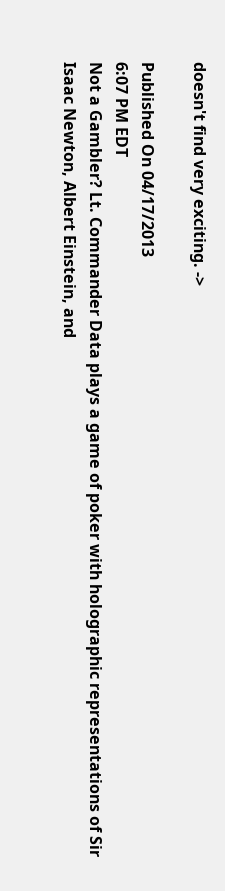doesn't find very exciting. ->

Published On 04/17/2013
6:07 PM EDT
Not a Gambler? Lt. Commander Data plays a game of poker with holographic representations of Sir Isaac Newton, Albert Einstein, and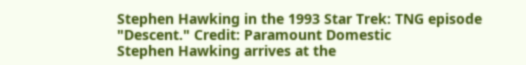Stephen Hawking in the 1993 Star Trek: TNG episode "Descent." Credit: Paramount Domestic
Stephen Hawking arrives at the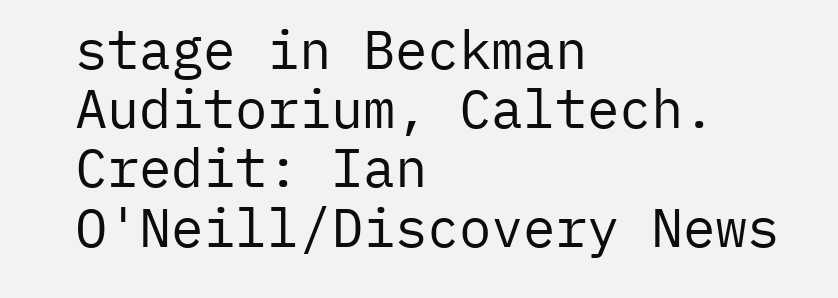stage in Beckman Auditorium, Caltech. Credit: Ian O'Neill/Discovery News